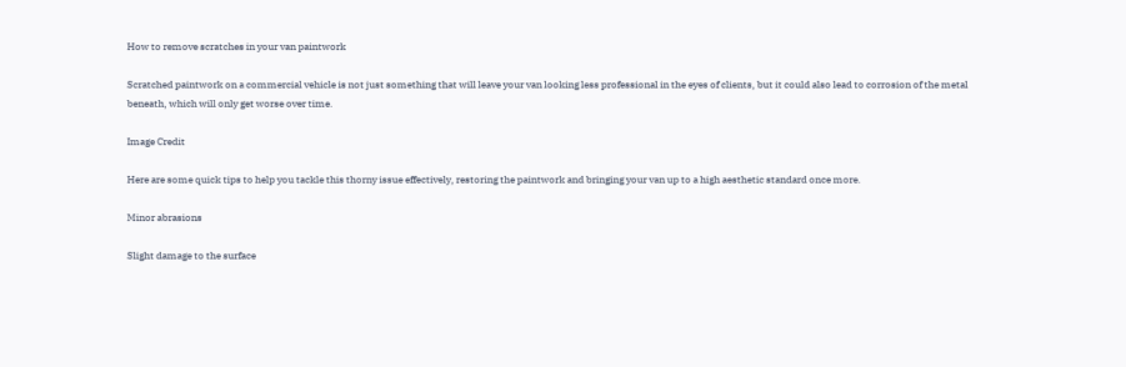How to remove scratches in your van paintwork

Scratched paintwork on a commercial vehicle is not just something that will leave your van looking less professional in the eyes of clients, but it could also lead to corrosion of the metal beneath, which will only get worse over time.

Image Credit

Here are some quick tips to help you tackle this thorny issue effectively, restoring the paintwork and bringing your van up to a high aesthetic standard once more.

Minor abrasions

Slight damage to the surface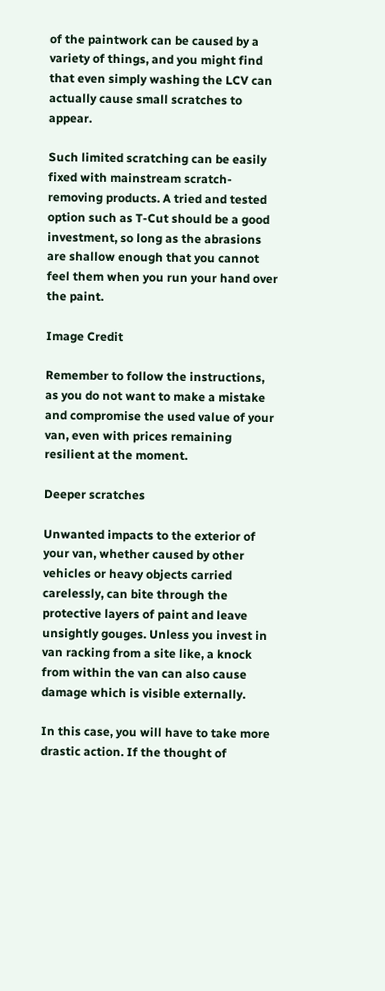of the paintwork can be caused by a variety of things, and you might find that even simply washing the LCV can actually cause small scratches to appear.

Such limited scratching can be easily fixed with mainstream scratch-removing products. A tried and tested option such as T-Cut should be a good investment, so long as the abrasions are shallow enough that you cannot feel them when you run your hand over the paint.

Image Credit

Remember to follow the instructions, as you do not want to make a mistake and compromise the used value of your van, even with prices remaining resilient at the moment.

Deeper scratches

Unwanted impacts to the exterior of your van, whether caused by other vehicles or heavy objects carried carelessly, can bite through the protective layers of paint and leave unsightly gouges. Unless you invest in van racking from a site like, a knock from within the van can also cause damage which is visible externally.

In this case, you will have to take more drastic action. If the thought of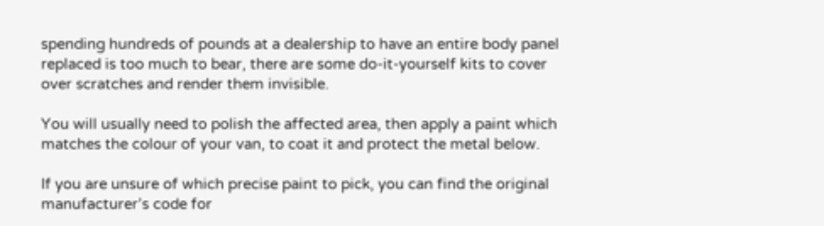spending hundreds of pounds at a dealership to have an entire body panel replaced is too much to bear, there are some do-it-yourself kits to cover over scratches and render them invisible.

You will usually need to polish the affected area, then apply a paint which matches the colour of your van, to coat it and protect the metal below.

If you are unsure of which precise paint to pick, you can find the original manufacturer’s code for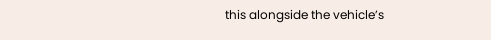this alongside the vehicle’s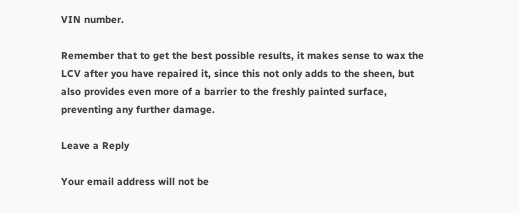VIN number.

Remember that to get the best possible results, it makes sense to wax the LCV after you have repaired it, since this not only adds to the sheen, but also provides even more of a barrier to the freshly painted surface, preventing any further damage.

Leave a Reply

Your email address will not be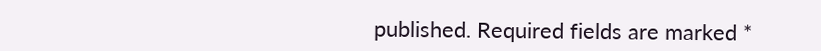published. Required fields are marked *